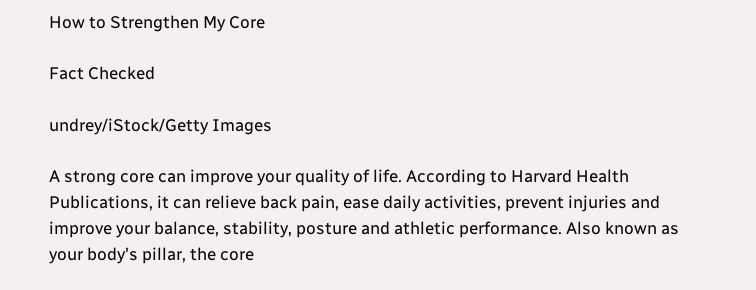How to Strengthen My Core

Fact Checked

undrey/iStock/Getty Images

A strong core can improve your quality of life. According to Harvard Health Publications, it can relieve back pain, ease daily activities, prevent injuries and improve your balance, stability, posture and athletic performance. Also known as your body's pillar, the core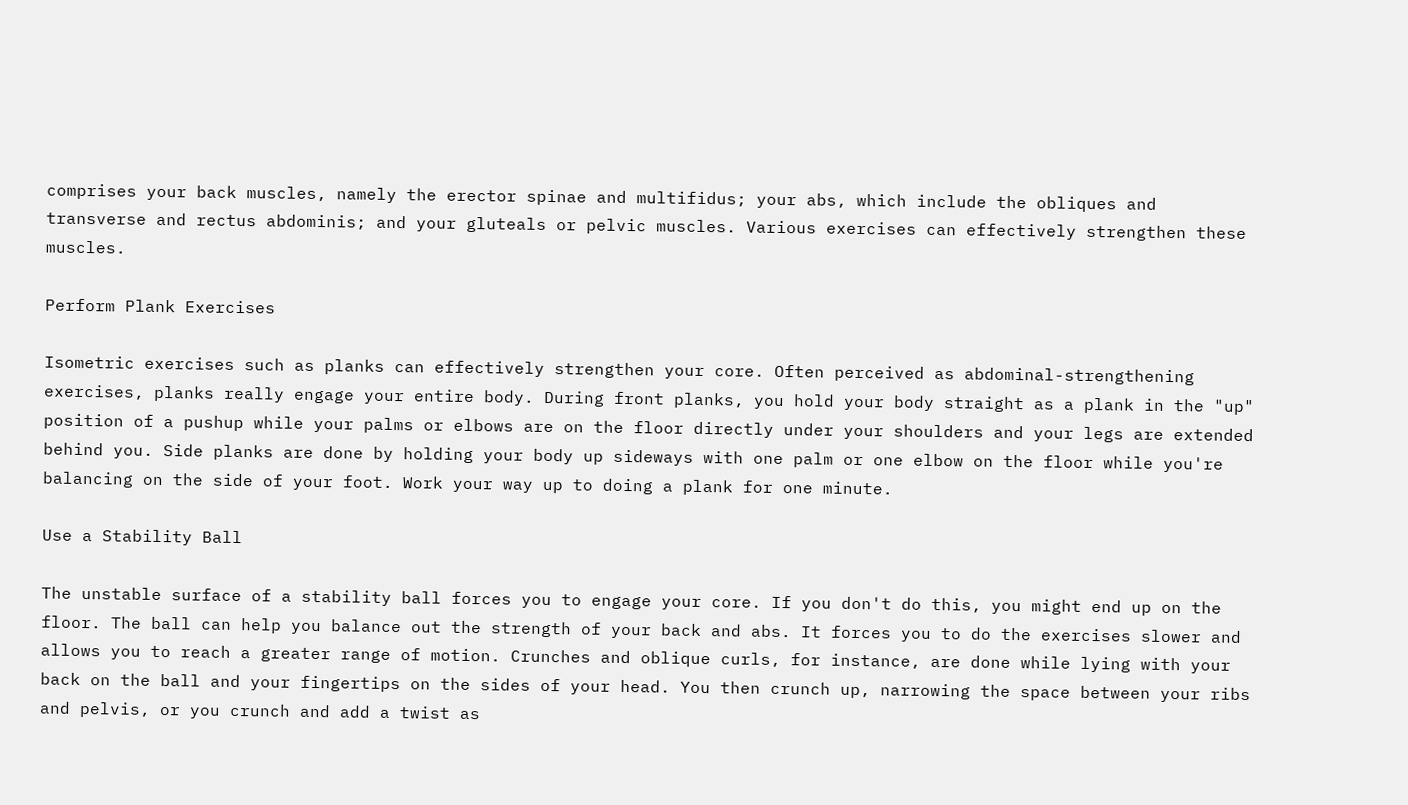comprises your back muscles, namely the erector spinae and multifidus; your abs, which include the obliques and transverse and rectus abdominis; and your gluteals or pelvic muscles. Various exercises can effectively strengthen these muscles.

Perform Plank Exercises

Isometric exercises such as planks can effectively strengthen your core. Often perceived as abdominal-strengthening exercises, planks really engage your entire body. During front planks, you hold your body straight as a plank in the "up" position of a pushup while your palms or elbows are on the floor directly under your shoulders and your legs are extended behind you. Side planks are done by holding your body up sideways with one palm or one elbow on the floor while you're balancing on the side of your foot. Work your way up to doing a plank for one minute.

Use a Stability Ball

The unstable surface of a stability ball forces you to engage your core. If you don't do this, you might end up on the floor. The ball can help you balance out the strength of your back and abs. It forces you to do the exercises slower and allows you to reach a greater range of motion. Crunches and oblique curls, for instance, are done while lying with your back on the ball and your fingertips on the sides of your head. You then crunch up, narrowing the space between your ribs and pelvis, or you crunch and add a twist as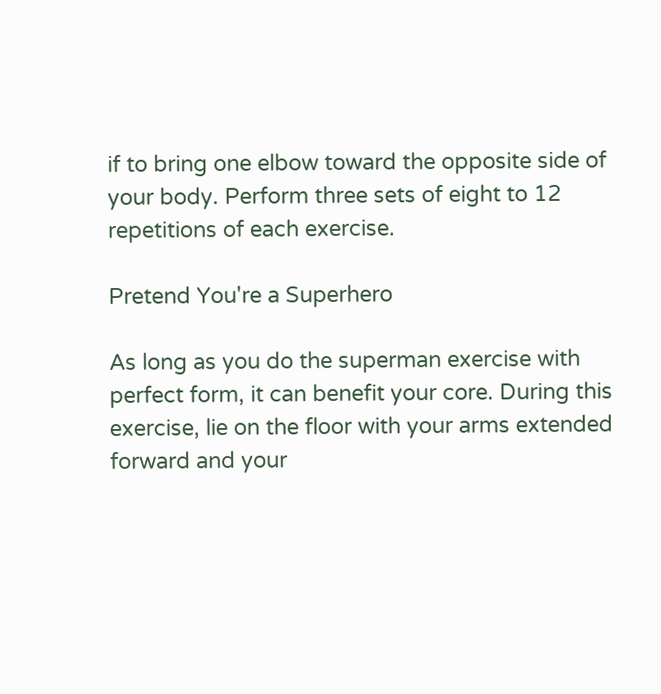if to bring one elbow toward the opposite side of your body. Perform three sets of eight to 12 repetitions of each exercise.

Pretend You're a Superhero

As long as you do the superman exercise with perfect form, it can benefit your core. During this exercise, lie on the floor with your arms extended forward and your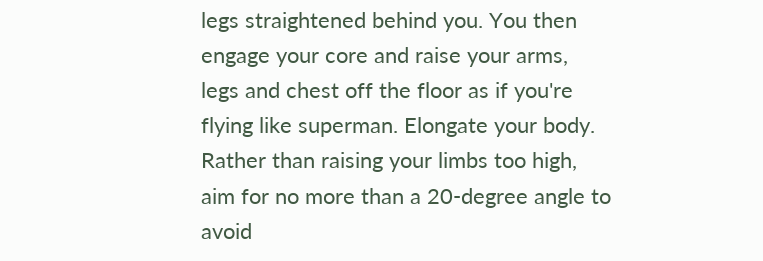legs straightened behind you. You then engage your core and raise your arms, legs and chest off the floor as if you're flying like superman. Elongate your body. Rather than raising your limbs too high, aim for no more than a 20-degree angle to avoid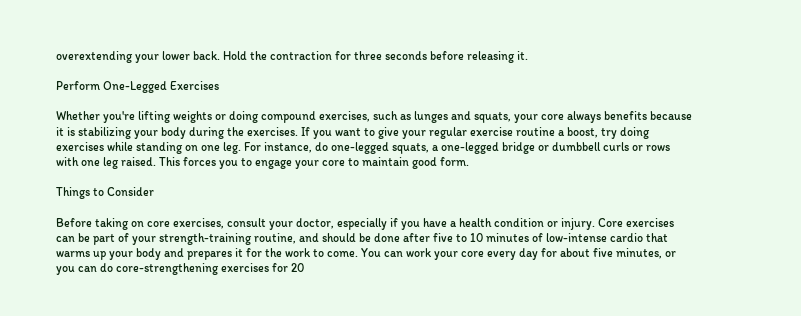overextending your lower back. Hold the contraction for three seconds before releasing it.

Perform One-Legged Exercises

Whether you're lifting weights or doing compound exercises, such as lunges and squats, your core always benefits because it is stabilizing your body during the exercises. If you want to give your regular exercise routine a boost, try doing exercises while standing on one leg. For instance, do one-legged squats, a one-legged bridge or dumbbell curls or rows with one leg raised. This forces you to engage your core to maintain good form.

Things to Consider

Before taking on core exercises, consult your doctor, especially if you have a health condition or injury. Core exercises can be part of your strength-training routine, and should be done after five to 10 minutes of low-intense cardio that warms up your body and prepares it for the work to come. You can work your core every day for about five minutes, or you can do core-strengthening exercises for 20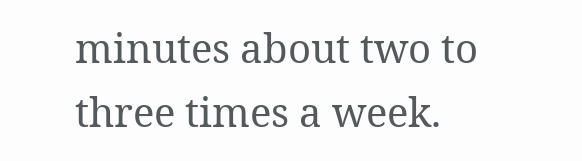minutes about two to three times a week.